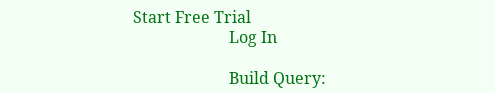Start Free Trial
                        Log In

                        Build Query: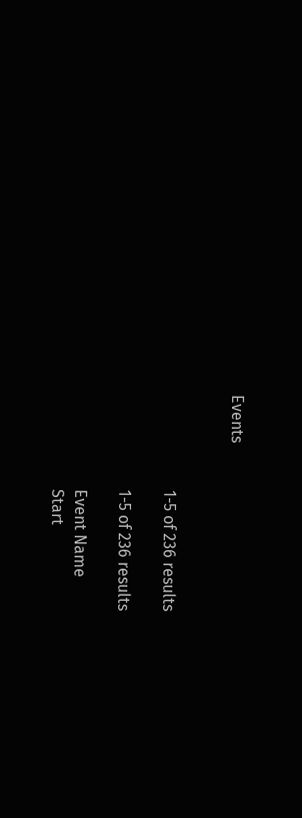Events


                        1-5 of 236 results

                        1-5 of 236 results

                        Event Name
                        Start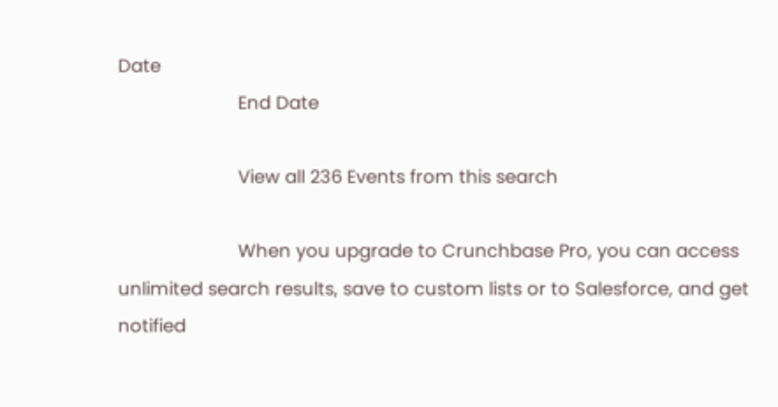Date
                        End Date

                        View all 236 Events from this search

                        When you upgrade to Crunchbase Pro, you can access unlimited search results, save to custom lists or to Salesforce, and get notified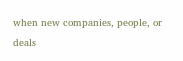when new companies, people, or deals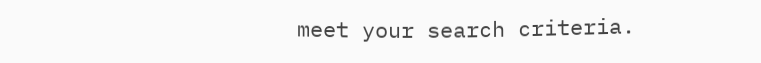meet your search criteria.